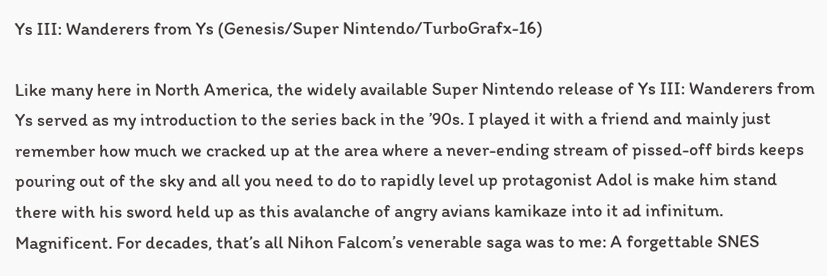Ys III: Wanderers from Ys (Genesis/Super Nintendo/TurboGrafx-16)

Like many here in North America, the widely available Super Nintendo release of Ys III: Wanderers from Ys served as my introduction to the series back in the ’90s. I played it with a friend and mainly just remember how much we cracked up at the area where a never-ending stream of pissed-off birds keeps pouring out of the sky and all you need to do to rapidly level up protagonist Adol is make him stand there with his sword held up as this avalanche of angry avians kamikaze into it ad infinitum. Magnificent. For decades, that’s all Nihon Falcom’s venerable saga was to me: A forgettable SNES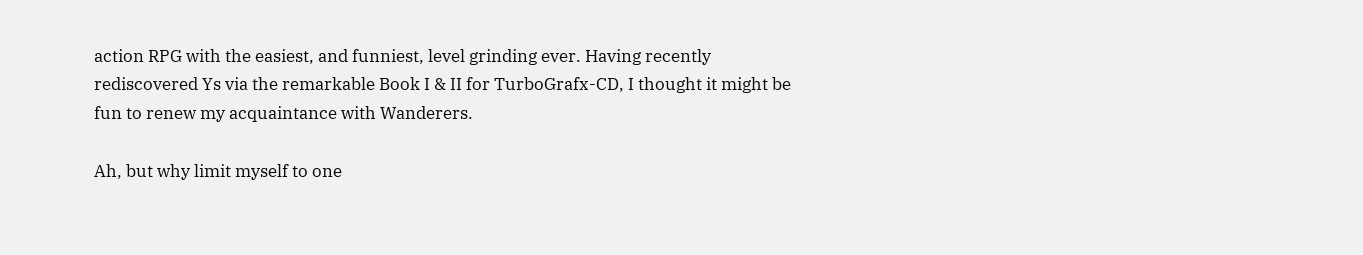action RPG with the easiest, and funniest, level grinding ever. Having recently rediscovered Ys via the remarkable Book I & II for TurboGrafx-CD, I thought it might be fun to renew my acquaintance with Wanderers.

Ah, but why limit myself to one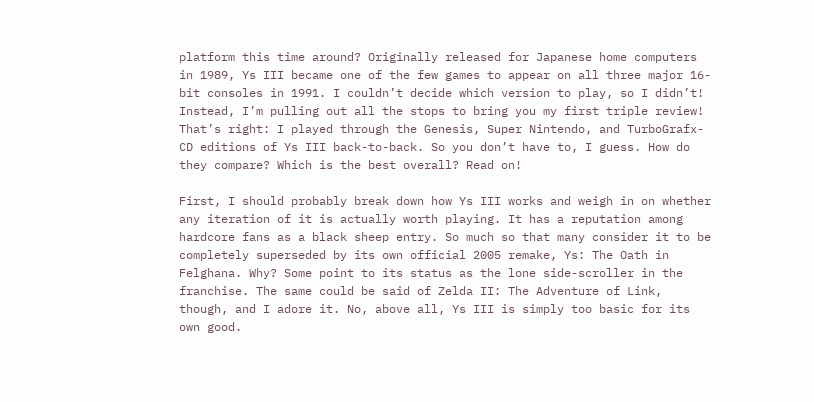platform this time around? Originally released for Japanese home computers in 1989, Ys III became one of the few games to appear on all three major 16-bit consoles in 1991. I couldn’t decide which version to play, so I didn’t! Instead, I’m pulling out all the stops to bring you my first triple review! That’s right: I played through the Genesis, Super Nintendo, and TurboGrafx-CD editions of Ys III back-to-back. So you don’t have to, I guess. How do they compare? Which is the best overall? Read on!

First, I should probably break down how Ys III works and weigh in on whether any iteration of it is actually worth playing. It has a reputation among hardcore fans as a black sheep entry. So much so that many consider it to be completely superseded by its own official 2005 remake, Ys: The Oath in Felghana. Why? Some point to its status as the lone side-scroller in the franchise. The same could be said of Zelda II: The Adventure of Link, though, and I adore it. No, above all, Ys III is simply too basic for its own good.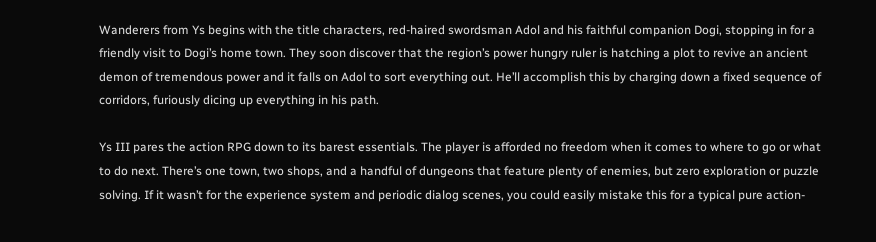Wanderers from Ys begins with the title characters, red-haired swordsman Adol and his faithful companion Dogi, stopping in for a friendly visit to Dogi’s home town. They soon discover that the region’s power hungry ruler is hatching a plot to revive an ancient demon of tremendous power and it falls on Adol to sort everything out. He’ll accomplish this by charging down a fixed sequence of corridors, furiously dicing up everything in his path.

Ys III pares the action RPG down to its barest essentials. The player is afforded no freedom when it comes to where to go or what to do next. There’s one town, two shops, and a handful of dungeons that feature plenty of enemies, but zero exploration or puzzle solving. If it wasn’t for the experience system and periodic dialog scenes, you could easily mistake this for a typical pure action-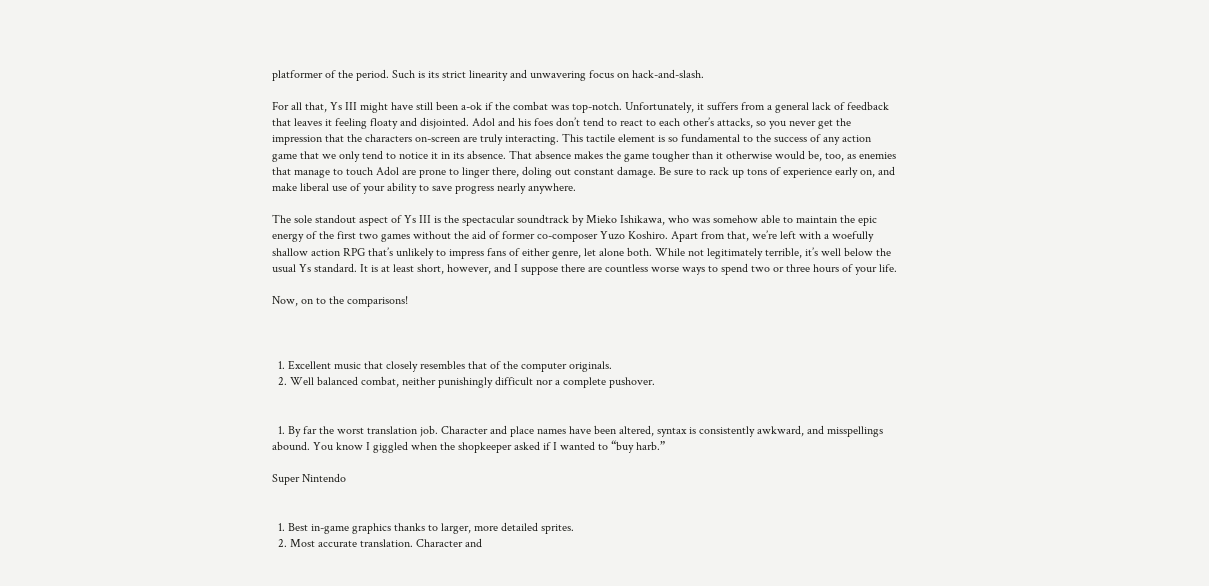platformer of the period. Such is its strict linearity and unwavering focus on hack-and-slash.

For all that, Ys III might have still been a-ok if the combat was top-notch. Unfortunately, it suffers from a general lack of feedback that leaves it feeling floaty and disjointed. Adol and his foes don’t tend to react to each other’s attacks, so you never get the impression that the characters on-screen are truly interacting. This tactile element is so fundamental to the success of any action game that we only tend to notice it in its absence. That absence makes the game tougher than it otherwise would be, too, as enemies that manage to touch Adol are prone to linger there, doling out constant damage. Be sure to rack up tons of experience early on, and make liberal use of your ability to save progress nearly anywhere.

The sole standout aspect of Ys III is the spectacular soundtrack by Mieko Ishikawa, who was somehow able to maintain the epic energy of the first two games without the aid of former co-composer Yuzo Koshiro. Apart from that, we’re left with a woefully shallow action RPG that’s unlikely to impress fans of either genre, let alone both. While not legitimately terrible, it’s well below the usual Ys standard. It is at least short, however, and I suppose there are countless worse ways to spend two or three hours of your life.

Now, on to the comparisons!



  1. Excellent music that closely resembles that of the computer originals.
  2. Well balanced combat, neither punishingly difficult nor a complete pushover.


  1. By far the worst translation job. Character and place names have been altered, syntax is consistently awkward, and misspellings abound. You know I giggled when the shopkeeper asked if I wanted to “buy harb.”

Super Nintendo


  1. Best in-game graphics thanks to larger, more detailed sprites.
  2. Most accurate translation. Character and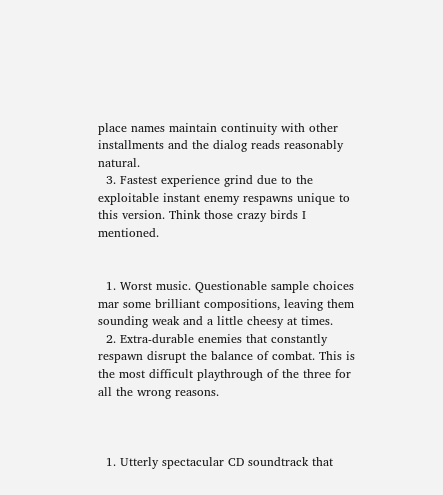place names maintain continuity with other installments and the dialog reads reasonably natural.
  3. Fastest experience grind due to the exploitable instant enemy respawns unique to this version. Think those crazy birds I mentioned.


  1. Worst music. Questionable sample choices mar some brilliant compositions, leaving them sounding weak and a little cheesy at times.
  2. Extra-durable enemies that constantly respawn disrupt the balance of combat. This is the most difficult playthrough of the three for all the wrong reasons.



  1. Utterly spectacular CD soundtrack that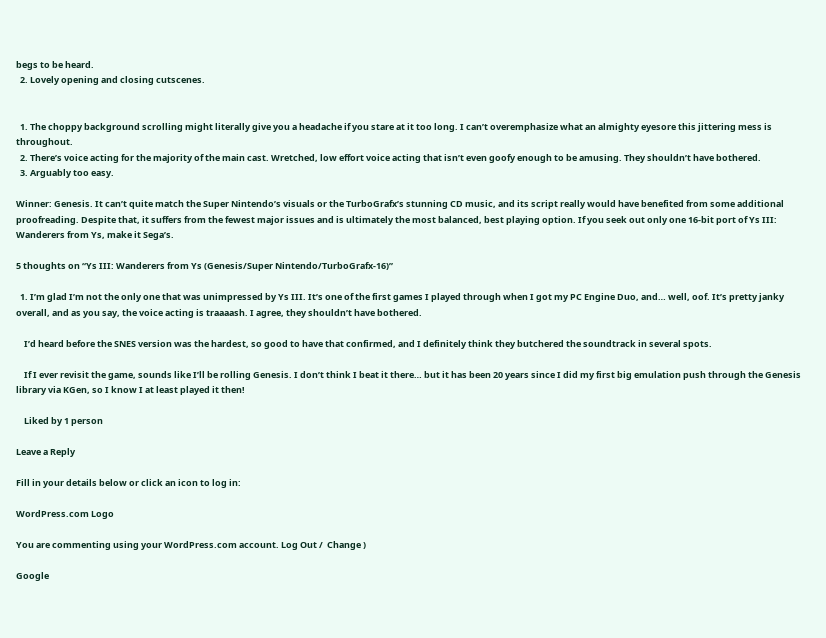begs to be heard.
  2. Lovely opening and closing cutscenes.


  1. The choppy background scrolling might literally give you a headache if you stare at it too long. I can’t overemphasize what an almighty eyesore this jittering mess is throughout.
  2. There’s voice acting for the majority of the main cast. Wretched, low effort voice acting that isn’t even goofy enough to be amusing. They shouldn’t have bothered.
  3. Arguably too easy.

Winner: Genesis. It can’t quite match the Super Nintendo’s visuals or the TurboGrafx’s stunning CD music, and its script really would have benefited from some additional proofreading. Despite that, it suffers from the fewest major issues and is ultimately the most balanced, best playing option. If you seek out only one 16-bit port of Ys III: Wanderers from Ys, make it Sega’s.

5 thoughts on “Ys III: Wanderers from Ys (Genesis/Super Nintendo/TurboGrafx-16)”

  1. I’m glad I’m not the only one that was unimpressed by Ys III. It’s one of the first games I played through when I got my PC Engine Duo, and… well, oof. It’s pretty janky overall, and as you say, the voice acting is traaaash. I agree, they shouldn’t have bothered.

    I’d heard before the SNES version was the hardest, so good to have that confirmed, and I definitely think they butchered the soundtrack in several spots.

    If I ever revisit the game, sounds like I’ll be rolling Genesis. I don’t think I beat it there… but it has been 20 years since I did my first big emulation push through the Genesis library via KGen, so I know I at least played it then!

    Liked by 1 person

Leave a Reply

Fill in your details below or click an icon to log in:

WordPress.com Logo

You are commenting using your WordPress.com account. Log Out /  Change )

Google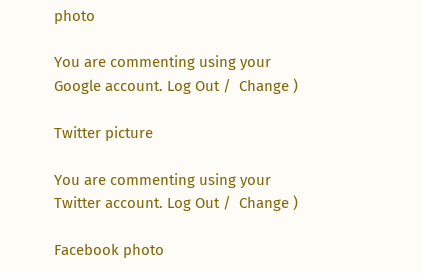photo

You are commenting using your Google account. Log Out /  Change )

Twitter picture

You are commenting using your Twitter account. Log Out /  Change )

Facebook photo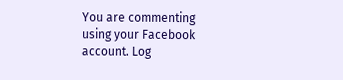You are commenting using your Facebook account. Log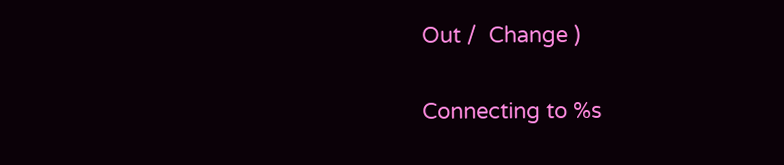Out /  Change )

Connecting to %s